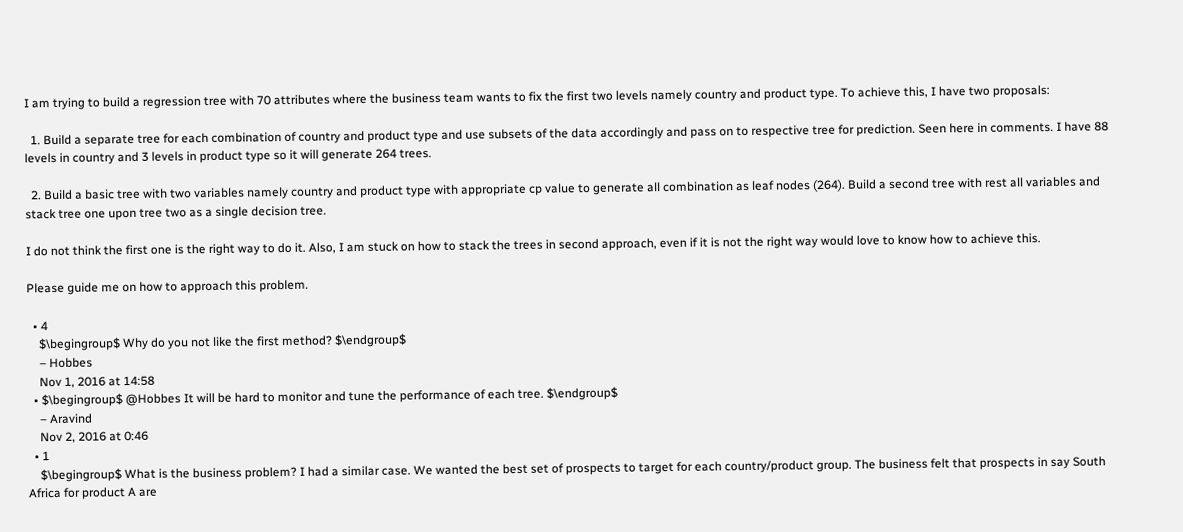I am trying to build a regression tree with 70 attributes where the business team wants to fix the first two levels namely country and product type. To achieve this, I have two proposals:

  1. Build a separate tree for each combination of country and product type and use subsets of the data accordingly and pass on to respective tree for prediction. Seen here in comments. I have 88 levels in country and 3 levels in product type so it will generate 264 trees.

  2. Build a basic tree with two variables namely country and product type with appropriate cp value to generate all combination as leaf nodes (264). Build a second tree with rest all variables and stack tree one upon tree two as a single decision tree.

I do not think the first one is the right way to do it. Also, I am stuck on how to stack the trees in second approach, even if it is not the right way would love to know how to achieve this.

Please guide me on how to approach this problem.

  • 4
    $\begingroup$ Why do you not like the first method? $\endgroup$
    – Hobbes
    Nov 1, 2016 at 14:58
  • $\begingroup$ @Hobbes It will be hard to monitor and tune the performance of each tree. $\endgroup$
    – Aravind
    Nov 2, 2016 at 0:46
  • 1
    $\begingroup$ What is the business problem? I had a similar case. We wanted the best set of prospects to target for each country/product group. The business felt that prospects in say South Africa for product A are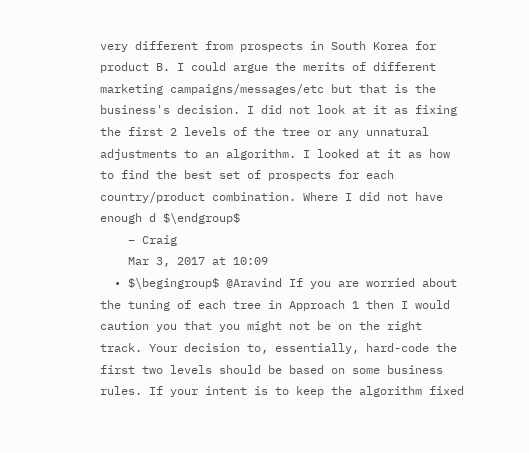very different from prospects in South Korea for product B. I could argue the merits of different marketing campaigns/messages/etc but that is the business's decision. I did not look at it as fixing the first 2 levels of the tree or any unnatural adjustments to an algorithm. I looked at it as how to find the best set of prospects for each country/product combination. Where I did not have enough d $\endgroup$
    – Craig
    Mar 3, 2017 at 10:09
  • $\begingroup$ @Aravind If you are worried about the tuning of each tree in Approach 1 then I would caution you that you might not be on the right track. Your decision to, essentially, hard-code the first two levels should be based on some business rules. If your intent is to keep the algorithm fixed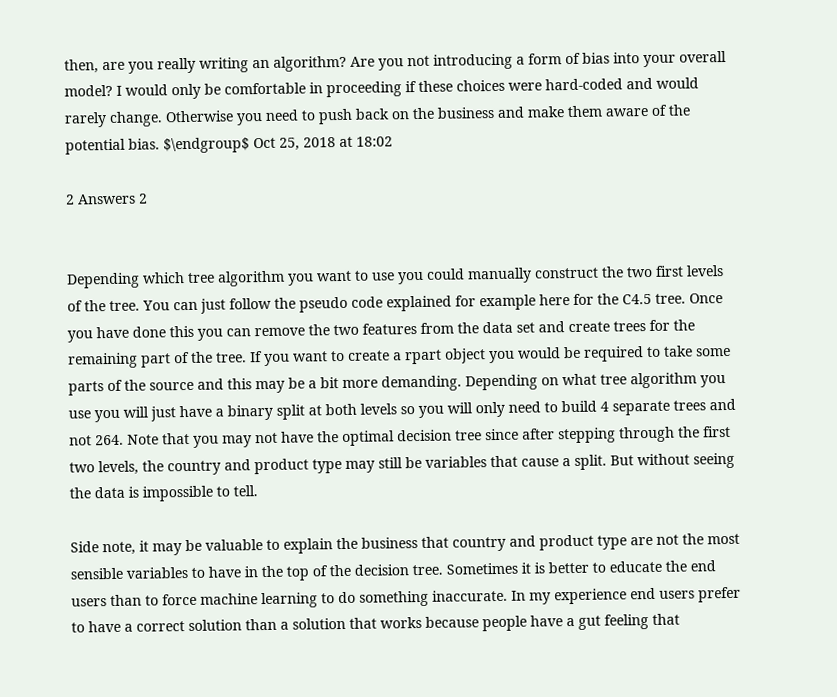then, are you really writing an algorithm? Are you not introducing a form of bias into your overall model? I would only be comfortable in proceeding if these choices were hard-coded and would rarely change. Otherwise you need to push back on the business and make them aware of the potential bias. $\endgroup$ Oct 25, 2018 at 18:02

2 Answers 2


Depending which tree algorithm you want to use you could manually construct the two first levels of the tree. You can just follow the pseudo code explained for example here for the C4.5 tree. Once you have done this you can remove the two features from the data set and create trees for the remaining part of the tree. If you want to create a rpart object you would be required to take some parts of the source and this may be a bit more demanding. Depending on what tree algorithm you use you will just have a binary split at both levels so you will only need to build 4 separate trees and not 264. Note that you may not have the optimal decision tree since after stepping through the first two levels, the country and product type may still be variables that cause a split. But without seeing the data is impossible to tell.

Side note, it may be valuable to explain the business that country and product type are not the most sensible variables to have in the top of the decision tree. Sometimes it is better to educate the end users than to force machine learning to do something inaccurate. In my experience end users prefer to have a correct solution than a solution that works because people have a gut feeling that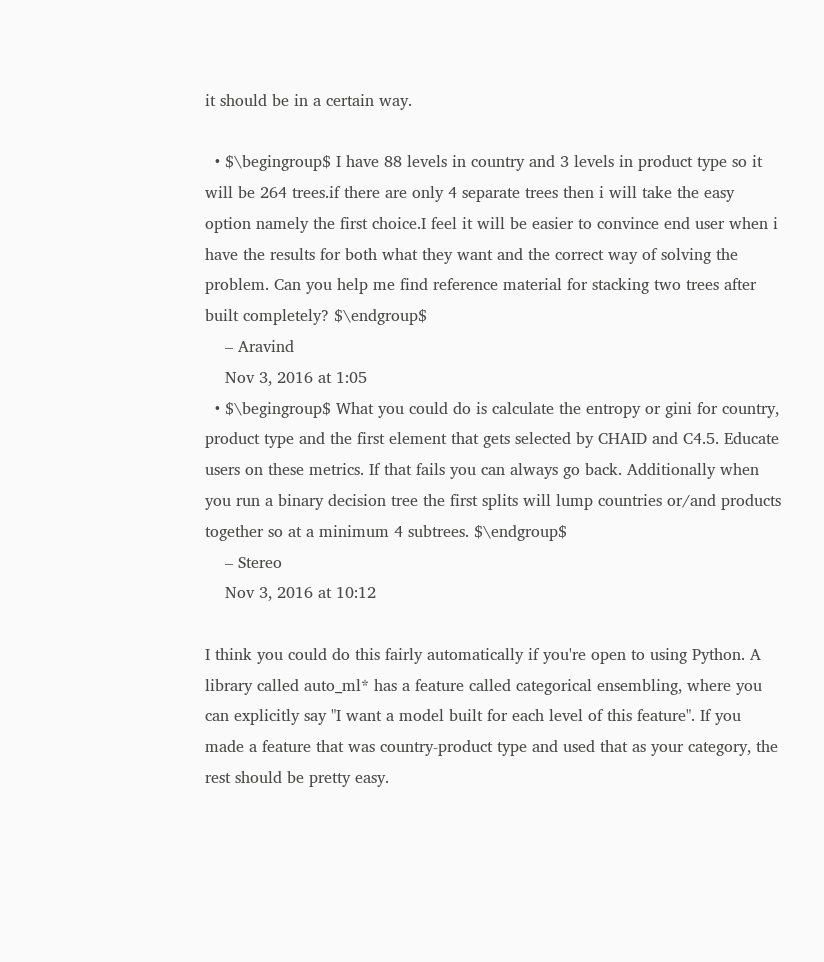it should be in a certain way.

  • $\begingroup$ I have 88 levels in country and 3 levels in product type so it will be 264 trees.if there are only 4 separate trees then i will take the easy option namely the first choice.I feel it will be easier to convince end user when i have the results for both what they want and the correct way of solving the problem. Can you help me find reference material for stacking two trees after built completely? $\endgroup$
    – Aravind
    Nov 3, 2016 at 1:05
  • $\begingroup$ What you could do is calculate the entropy or gini for country, product type and the first element that gets selected by CHAID and C4.5. Educate users on these metrics. If that fails you can always go back. Additionally when you run a binary decision tree the first splits will lump countries or/and products together so at a minimum 4 subtrees. $\endgroup$
    – Stereo
    Nov 3, 2016 at 10:12

I think you could do this fairly automatically if you're open to using Python. A library called auto_ml* has a feature called categorical ensembling, where you can explicitly say "I want a model built for each level of this feature". If you made a feature that was country-product type and used that as your category, the rest should be pretty easy.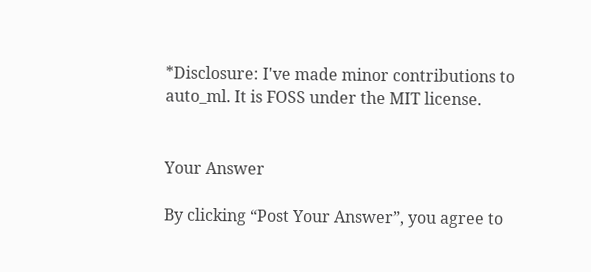*Disclosure: I've made minor contributions to auto_ml. It is FOSS under the MIT license.


Your Answer

By clicking “Post Your Answer”, you agree to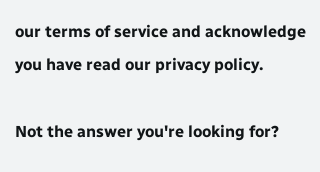our terms of service and acknowledge you have read our privacy policy.

Not the answer you're looking for?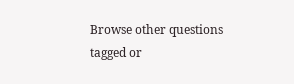Browse other questions tagged or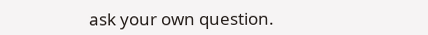ask your own question.